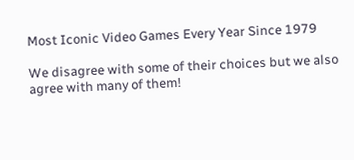Most Iconic Video Games Every Year Since 1979

We disagree with some of their choices but we also agree with many of them!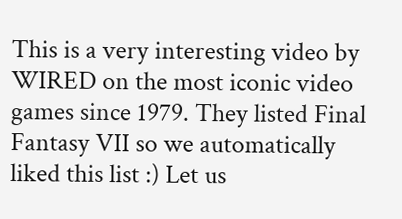This is a very interesting video by WIRED on the most iconic video games since 1979. They listed Final Fantasy VII so we automatically liked this list :) Let us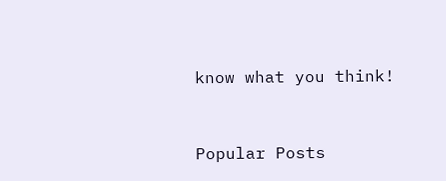know what you think!


Popular Posts